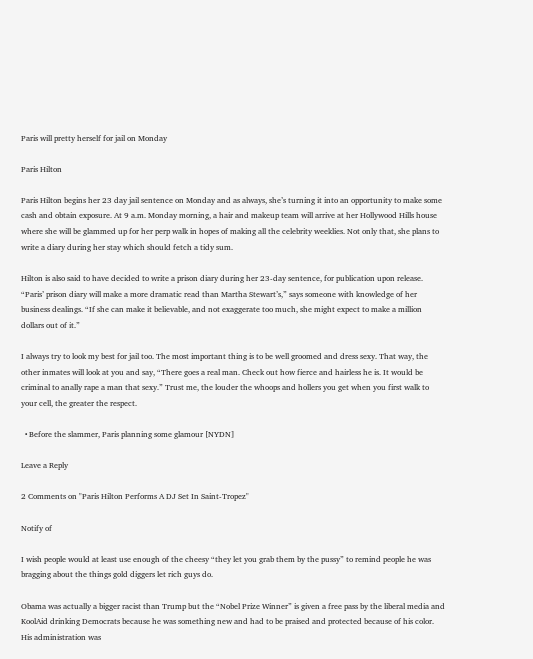Paris will pretty herself for jail on Monday

Paris Hilton

Paris Hilton begins her 23 day jail sentence on Monday and as always, she’s turning it into an opportunity to make some cash and obtain exposure. At 9 a.m. Monday morning, a hair and makeup team will arrive at her Hollywood Hills house where she will be glammed up for her perp walk in hopes of making all the celebrity weeklies. Not only that, she plans to write a diary during her stay which should fetch a tidy sum.

Hilton is also said to have decided to write a prison diary during her 23-day sentence, for publication upon release. “Paris’ prison diary will make a more dramatic read than Martha Stewart’s,” says someone with knowledge of her business dealings. “If she can make it believable, and not exaggerate too much, she might expect to make a million dollars out of it.”

I always try to look my best for jail too. The most important thing is to be well groomed and dress sexy. That way, the other inmates will look at you and say, “There goes a real man. Check out how fierce and hairless he is. It would be criminal to anally rape a man that sexy.” Trust me, the louder the whoops and hollers you get when you first walk to your cell, the greater the respect.

  • Before the slammer, Paris planning some glamour [NYDN]

Leave a Reply

2 Comments on "Paris Hilton Performs A DJ Set In Saint-Tropez"

Notify of

I wish people would at least use enough of the cheesy “they let you grab them by the pussy” to remind people he was bragging about the things gold diggers let rich guys do.

Obama was actually a bigger racist than Trump but the “Nobel Prize Winner” is given a free pass by the liberal media and KoolAid drinking Democrats because he was something new and had to be praised and protected because of his color. His administration was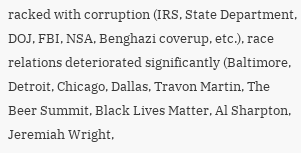racked with corruption (IRS, State Department, DOJ, FBI, NSA, Benghazi coverup, etc.), race relations deteriorated significantly (Baltimore, Detroit, Chicago, Dallas, Travon Martin, The Beer Summit, Black Lives Matter, Al Sharpton, Jeremiah Wright,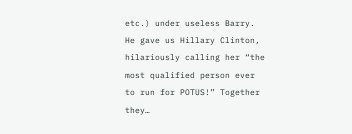etc.) under useless Barry. He gave us Hillary Clinton, hilariously calling her “the most qualified person ever to run for POTUS!” Together they…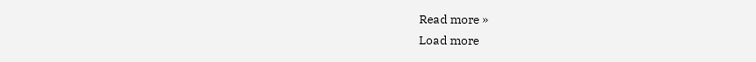Read more »
Load more